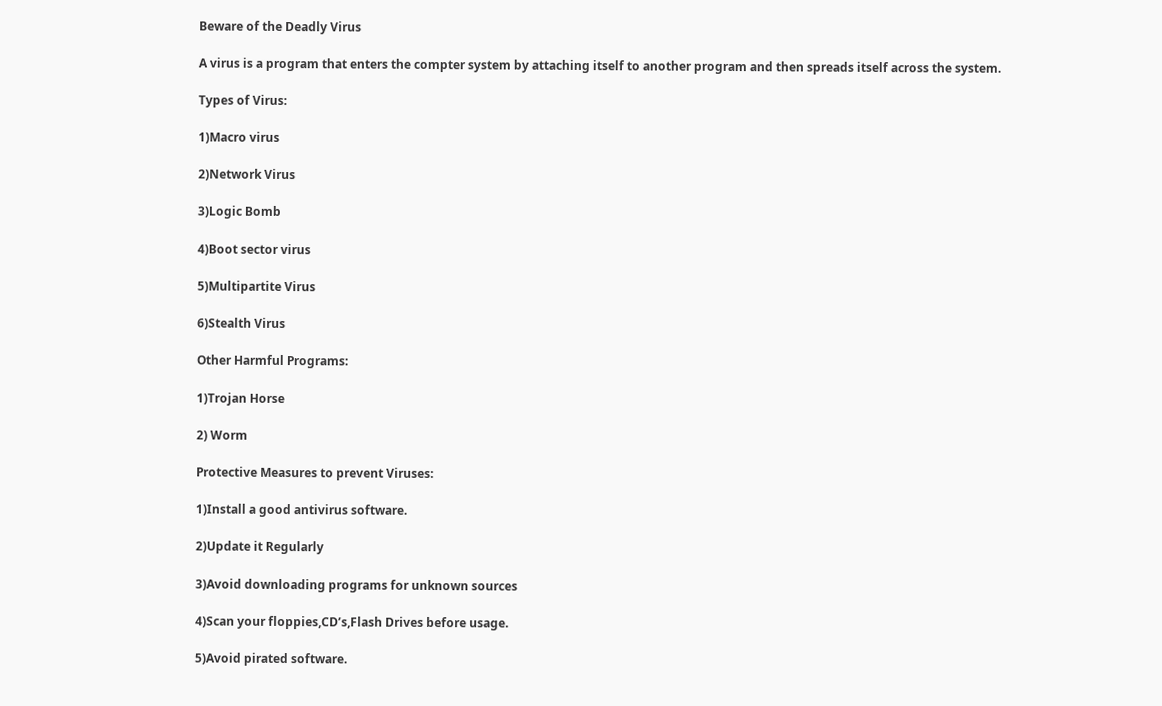Beware of the Deadly Virus

A virus is a program that enters the compter system by attaching itself to another program and then spreads itself across the system.

Types of Virus:

1)Macro virus

2)Network Virus

3)Logic Bomb

4)Boot sector virus

5)Multipartite Virus

6)Stealth Virus

Other Harmful Programs:

1)Trojan Horse

2) Worm

Protective Measures to prevent Viruses:

1)Install a good antivirus software.

2)Update it Regularly

3)Avoid downloading programs for unknown sources

4)Scan your floppies,CD’s,Flash Drives before usage.

5)Avoid pirated software.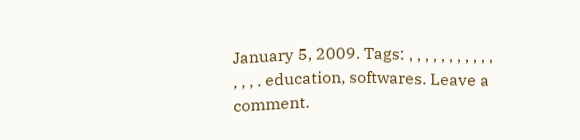January 5, 2009. Tags: , , , , , , , , , , , , , , . education, softwares. Leave a comment.